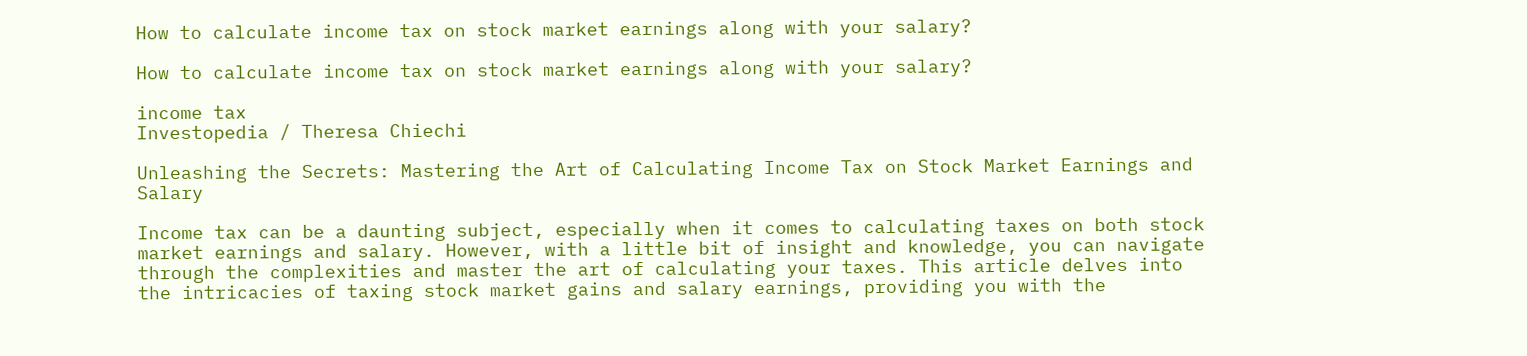How to calculate income tax on stock market earnings along with your salary?

How to calculate income tax on stock market earnings along with your salary?

income tax
Investopedia / Theresa Chiechi

Unleashing the Secrets: Mastering the Art of Calculating Income Tax on Stock Market Earnings and Salary

Income tax can be a daunting subject, especially when it comes to calculating taxes on both stock market earnings and salary. However, with a little bit of insight and knowledge, you can navigate through the complexities and master the art of calculating your taxes. This article delves into the intricacies of taxing stock market gains and salary earnings, providing you with the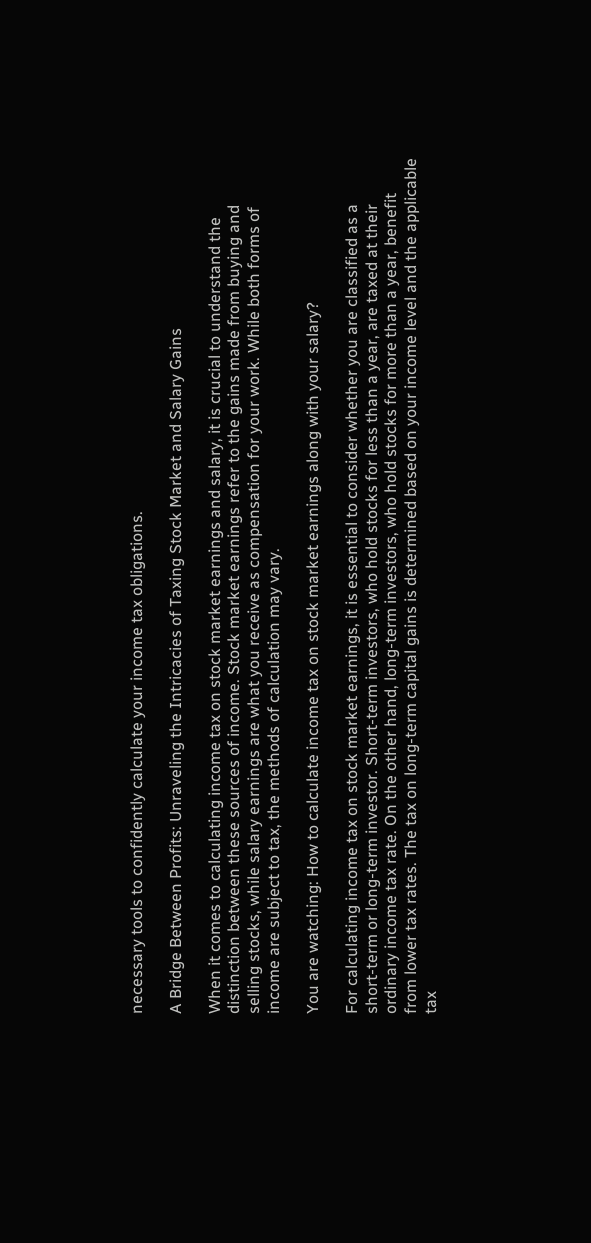necessary tools to confidently calculate your income tax obligations.

A Bridge Between Profits: Unraveling the Intricacies of Taxing Stock Market and Salary Gains

When it comes to calculating income tax on stock market earnings and salary, it is crucial to understand the distinction between these sources of income. Stock market earnings refer to the gains made from buying and selling stocks, while salary earnings are what you receive as compensation for your work. While both forms of income are subject to tax, the methods of calculation may vary.

You are watching: How to calculate income tax on stock market earnings along with your salary?

For calculating income tax on stock market earnings, it is essential to consider whether you are classified as a short-term or long-term investor. Short-term investors, who hold stocks for less than a year, are taxed at their ordinary income tax rate. On the other hand, long-term investors, who hold stocks for more than a year, benefit from lower tax rates. The tax on long-term capital gains is determined based on your income level and the applicable tax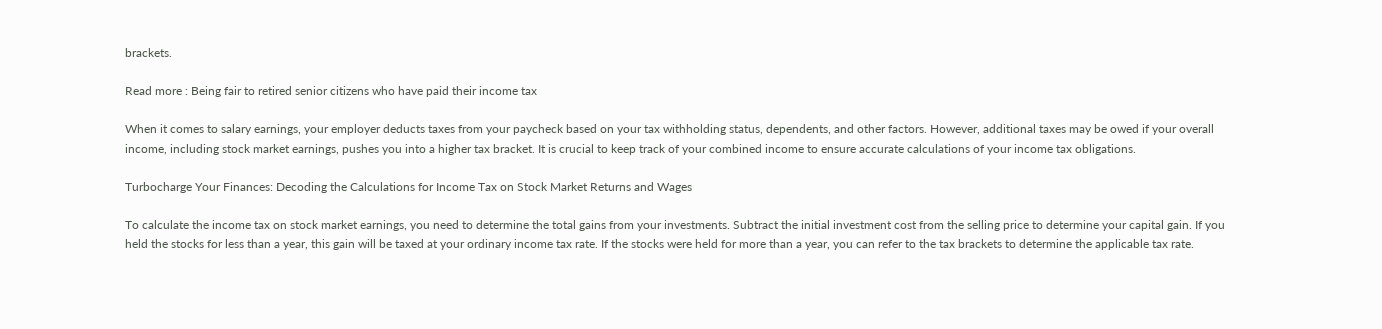brackets.

Read more : Being fair to retired senior citizens who have paid their income tax

When it comes to salary earnings, your employer deducts taxes from your paycheck based on your tax withholding status, dependents, and other factors. However, additional taxes may be owed if your overall income, including stock market earnings, pushes you into a higher tax bracket. It is crucial to keep track of your combined income to ensure accurate calculations of your income tax obligations.

Turbocharge Your Finances: Decoding the Calculations for Income Tax on Stock Market Returns and Wages

To calculate the income tax on stock market earnings, you need to determine the total gains from your investments. Subtract the initial investment cost from the selling price to determine your capital gain. If you held the stocks for less than a year, this gain will be taxed at your ordinary income tax rate. If the stocks were held for more than a year, you can refer to the tax brackets to determine the applicable tax rate.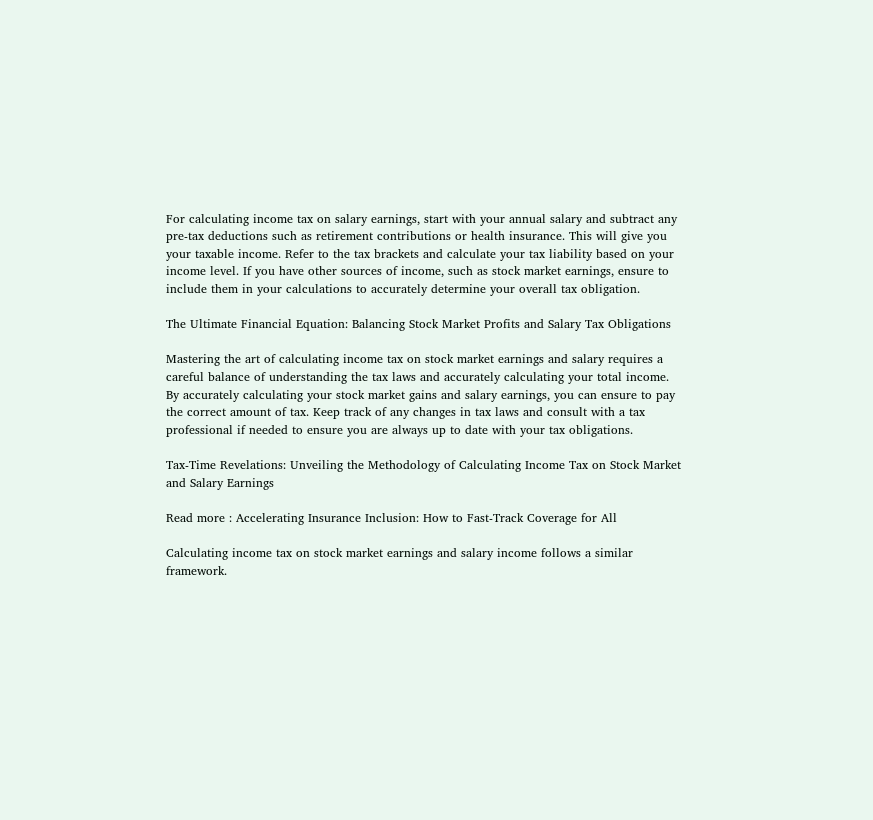For calculating income tax on salary earnings, start with your annual salary and subtract any pre-tax deductions such as retirement contributions or health insurance. This will give you your taxable income. Refer to the tax brackets and calculate your tax liability based on your income level. If you have other sources of income, such as stock market earnings, ensure to include them in your calculations to accurately determine your overall tax obligation.

The Ultimate Financial Equation: Balancing Stock Market Profits and Salary Tax Obligations

Mastering the art of calculating income tax on stock market earnings and salary requires a careful balance of understanding the tax laws and accurately calculating your total income. By accurately calculating your stock market gains and salary earnings, you can ensure to pay the correct amount of tax. Keep track of any changes in tax laws and consult with a tax professional if needed to ensure you are always up to date with your tax obligations.

Tax-Time Revelations: Unveiling the Methodology of Calculating Income Tax on Stock Market and Salary Earnings

Read more : Accelerating Insurance Inclusion: How to Fast-Track Coverage for All

Calculating income tax on stock market earnings and salary income follows a similar framework.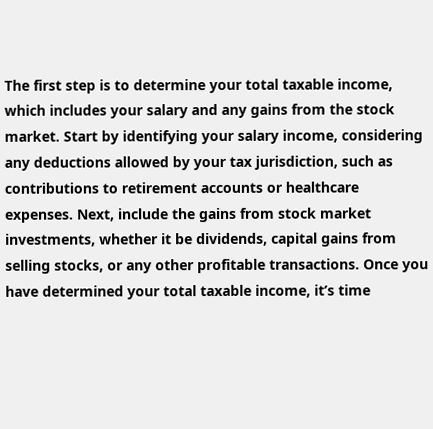The first step is to determine your total taxable income, which includes your salary and any gains from the stock market. Start by identifying your salary income, considering any deductions allowed by your tax jurisdiction, such as contributions to retirement accounts or healthcare expenses. Next, include the gains from stock market investments, whether it be dividends, capital gains from selling stocks, or any other profitable transactions. Once you have determined your total taxable income, it’s time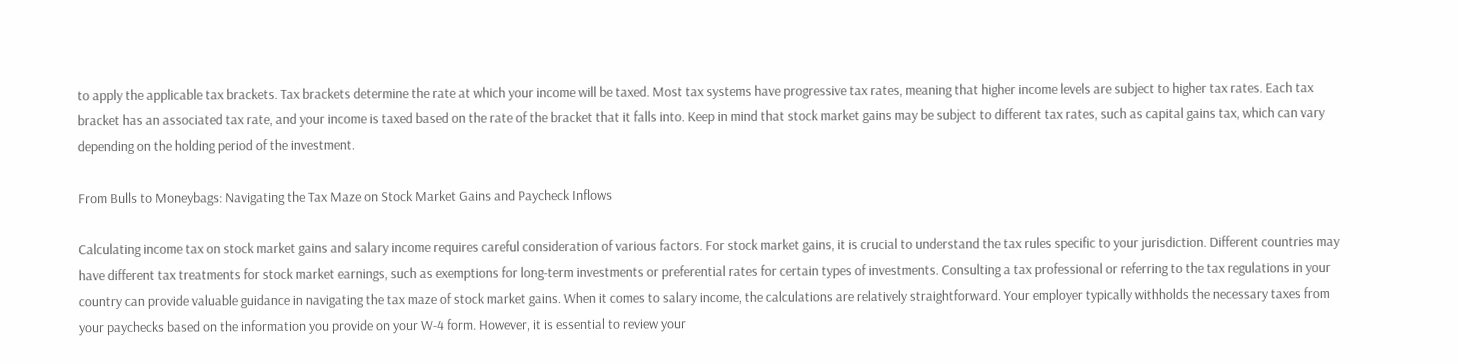to apply the applicable tax brackets. Tax brackets determine the rate at which your income will be taxed. Most tax systems have progressive tax rates, meaning that higher income levels are subject to higher tax rates. Each tax bracket has an associated tax rate, and your income is taxed based on the rate of the bracket that it falls into. Keep in mind that stock market gains may be subject to different tax rates, such as capital gains tax, which can vary depending on the holding period of the investment.

From Bulls to Moneybags: Navigating the Tax Maze on Stock Market Gains and Paycheck Inflows

Calculating income tax on stock market gains and salary income requires careful consideration of various factors. For stock market gains, it is crucial to understand the tax rules specific to your jurisdiction. Different countries may have different tax treatments for stock market earnings, such as exemptions for long-term investments or preferential rates for certain types of investments. Consulting a tax professional or referring to the tax regulations in your country can provide valuable guidance in navigating the tax maze of stock market gains. When it comes to salary income, the calculations are relatively straightforward. Your employer typically withholds the necessary taxes from your paychecks based on the information you provide on your W-4 form. However, it is essential to review your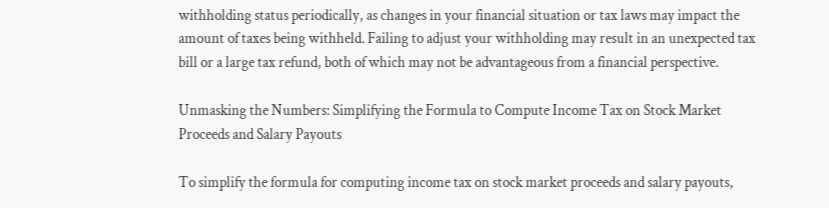withholding status periodically, as changes in your financial situation or tax laws may impact the amount of taxes being withheld. Failing to adjust your withholding may result in an unexpected tax bill or a large tax refund, both of which may not be advantageous from a financial perspective.

Unmasking the Numbers: Simplifying the Formula to Compute Income Tax on Stock Market Proceeds and Salary Payouts

To simplify the formula for computing income tax on stock market proceeds and salary payouts,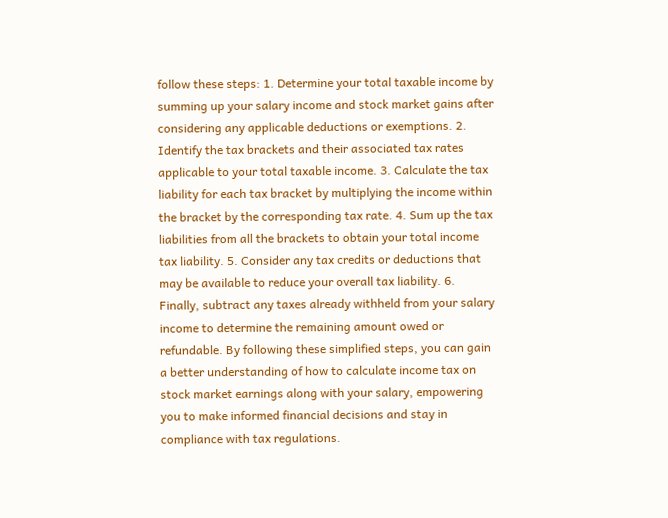follow these steps: 1. Determine your total taxable income by summing up your salary income and stock market gains after considering any applicable deductions or exemptions. 2. Identify the tax brackets and their associated tax rates applicable to your total taxable income. 3. Calculate the tax liability for each tax bracket by multiplying the income within the bracket by the corresponding tax rate. 4. Sum up the tax liabilities from all the brackets to obtain your total income tax liability. 5. Consider any tax credits or deductions that may be available to reduce your overall tax liability. 6. Finally, subtract any taxes already withheld from your salary income to determine the remaining amount owed or refundable. By following these simplified steps, you can gain a better understanding of how to calculate income tax on stock market earnings along with your salary, empowering you to make informed financial decisions and stay in compliance with tax regulations.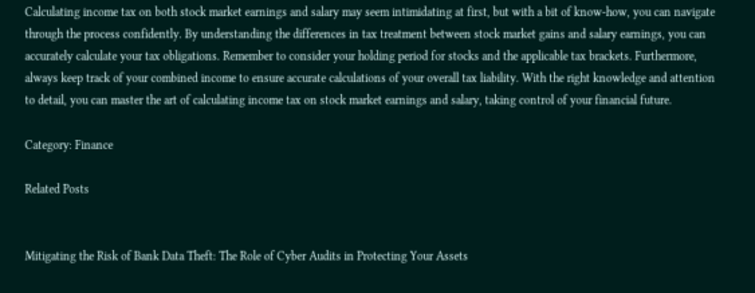Calculating income tax on both stock market earnings and salary may seem intimidating at first, but with a bit of know-how, you can navigate through the process confidently. By understanding the differences in tax treatment between stock market gains and salary earnings, you can accurately calculate your tax obligations. Remember to consider your holding period for stocks and the applicable tax brackets. Furthermore, always keep track of your combined income to ensure accurate calculations of your overall tax liability. With the right knowledge and attention to detail, you can master the art of calculating income tax on stock market earnings and salary, taking control of your financial future.

Category: Finance

Related Posts


Mitigating the Risk of Bank Data Theft: The Role of Cyber Audits in Protecting Your Assets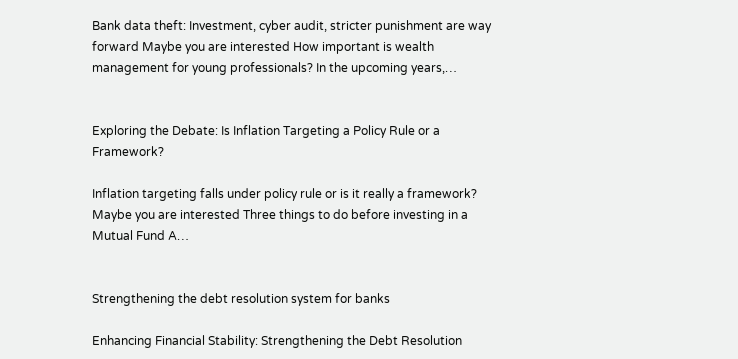Bank data theft: Investment, cyber audit, stricter punishment are way forward Maybe you are interested How important is wealth management for young professionals? In the upcoming years,…


Exploring the Debate: Is Inflation Targeting a Policy Rule or a Framework?

Inflation targeting falls under policy rule or is it really a framework? Maybe you are interested Three things to do before investing in a Mutual Fund A…


Strengthening the debt resolution system for banks

Enhancing Financial Stability: Strengthening the Debt Resolution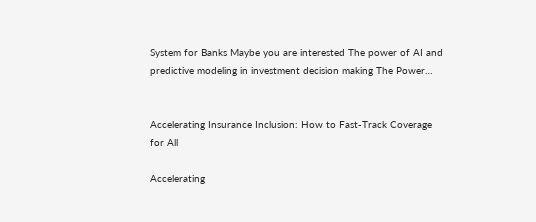System for Banks Maybe you are interested The power of AI and predictive modeling in investment decision making The Power…


Accelerating Insurance Inclusion: How to Fast-Track Coverage for All

Accelerating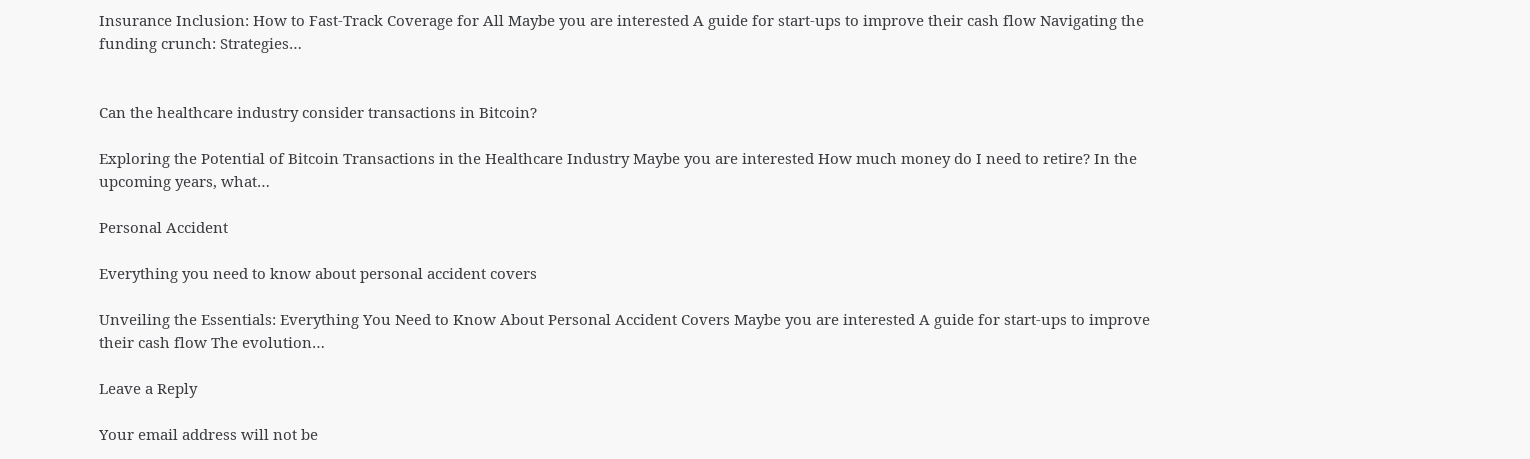Insurance Inclusion: How to Fast-Track Coverage for All Maybe you are interested A guide for start-ups to improve their cash flow Navigating the funding crunch: Strategies…


Can the healthcare industry consider transactions in Bitcoin?

Exploring the Potential of Bitcoin Transactions in the Healthcare Industry Maybe you are interested How much money do I need to retire? In the upcoming years, what…

Personal Accident

Everything you need to know about personal accident covers

Unveiling the Essentials: Everything You Need to Know About Personal Accident Covers Maybe you are interested A guide for start-ups to improve their cash flow The evolution…

Leave a Reply

Your email address will not be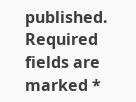published. Required fields are marked *